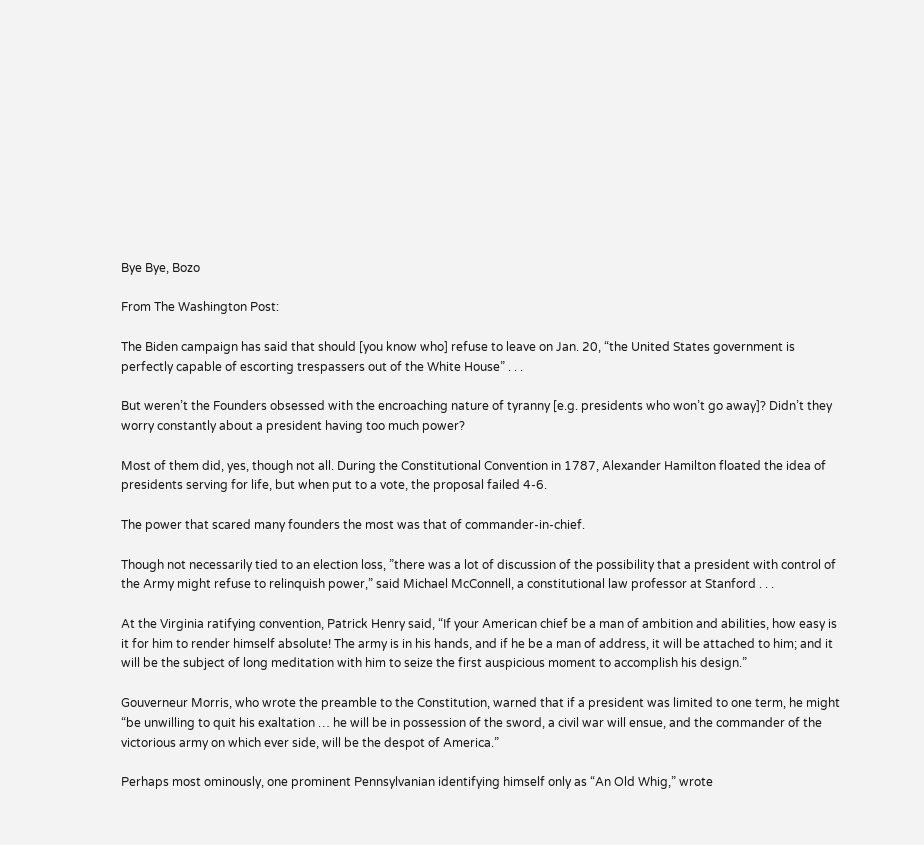Bye Bye, Bozo

From The Washington Post:

The Biden campaign has said that should [you know who] refuse to leave on Jan. 20, “the United States government is perfectly capable of escorting trespassers out of the White House” . . .

But weren’t the Founders obsessed with the encroaching nature of tyranny [e.g. presidents who won’t go away]? Didn’t they worry constantly about a president having too much power?

Most of them did, yes, though not all. During the Constitutional Convention in 1787, Alexander Hamilton floated the idea of presidents serving for life, but when put to a vote, the proposal failed 4-6.

The power that scared many founders the most was that of commander-in-chief.

Though not necessarily tied to an election loss, ”there was a lot of discussion of the possibility that a president with control of the Army might refuse to relinquish power,” said Michael McConnell, a constitutional law professor at Stanford . . .

At the Virginia ratifying convention, Patrick Henry said, “If your American chief be a man of ambition and abilities, how easy is it for him to render himself absolute! The army is in his hands, and if he be a man of address, it will be attached to him; and it will be the subject of long meditation with him to seize the first auspicious moment to accomplish his design.”

Gouverneur Morris, who wrote the preamble to the Constitution, warned that if a president was limited to one term, he might “be unwilling to quit his exaltation … he will be in possession of the sword, a civil war will ensue, and the commander of the victorious army on which ever side, will be the despot of America.”

Perhaps most ominously, one prominent Pennsylvanian identifying himself only as “An Old Whig,” wrote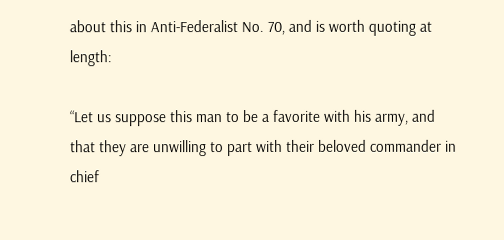about this in Anti-Federalist No. 70, and is worth quoting at length:

“Let us suppose this man to be a favorite with his army, and that they are unwilling to part with their beloved commander in chief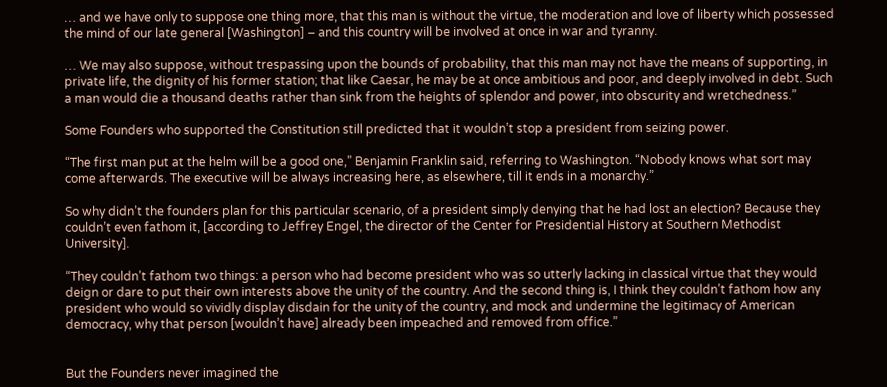… and we have only to suppose one thing more, that this man is without the virtue, the moderation and love of liberty which possessed the mind of our late general [Washington] – and this country will be involved at once in war and tyranny.

… We may also suppose, without trespassing upon the bounds of probability, that this man may not have the means of supporting, in private life, the dignity of his former station; that like Caesar, he may be at once ambitious and poor, and deeply involved in debt. Such a man would die a thousand deaths rather than sink from the heights of splendor and power, into obscurity and wretchedness.”

Some Founders who supported the Constitution still predicted that it wouldn’t stop a president from seizing power.

“The first man put at the helm will be a good one,” Benjamin Franklin said, referring to Washington. “Nobody knows what sort may come afterwards. The executive will be always increasing here, as elsewhere, till it ends in a monarchy.”

So why didn’t the founders plan for this particular scenario, of a president simply denying that he had lost an election? Because they couldn’t even fathom it, [according to Jeffrey Engel, the director of the Center for Presidential History at Southern Methodist University].

“They couldn’t fathom two things: a person who had become president who was so utterly lacking in classical virtue that they would deign or dare to put their own interests above the unity of the country. And the second thing is, I think they couldn’t fathom how any president who would so vividly display disdain for the unity of the country, and mock and undermine the legitimacy of American democracy, why that person [wouldn’t have] already been impeached and removed from office.”


But the Founders never imagined the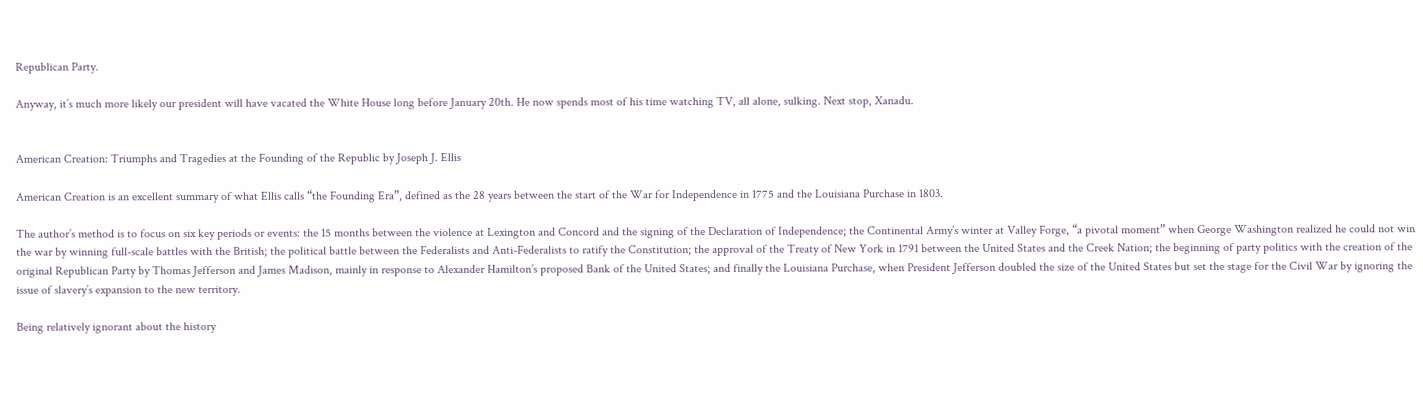Republican Party.

Anyway, it’s much more likely our president will have vacated the White House long before January 20th. He now spends most of his time watching TV, all alone, sulking. Next stop, Xanadu.


American Creation: Triumphs and Tragedies at the Founding of the Republic by Joseph J. Ellis

American Creation is an excellent summary of what Ellis calls “the Founding Era”, defined as the 28 years between the start of the War for Independence in 1775 and the Louisiana Purchase in 1803.

The author’s method is to focus on six key periods or events: the 15 months between the violence at Lexington and Concord and the signing of the Declaration of Independence; the Continental Army’s winter at Valley Forge, “a pivotal moment” when George Washington realized he could not win the war by winning full-scale battles with the British; the political battle between the Federalists and Anti-Federalists to ratify the Constitution; the approval of the Treaty of New York in 1791 between the United States and the Creek Nation; the beginning of party politics with the creation of the original Republican Party by Thomas Jefferson and James Madison, mainly in response to Alexander Hamilton’s proposed Bank of the United States; and finally the Louisiana Purchase, when President Jefferson doubled the size of the United States but set the stage for the Civil War by ignoring the issue of slavery’s expansion to the new territory.

Being relatively ignorant about the history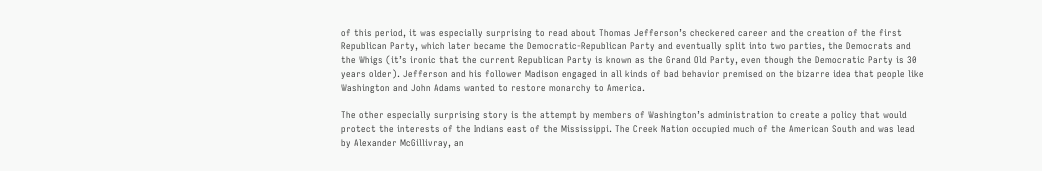of this period, it was especially surprising to read about Thomas Jefferson’s checkered career and the creation of the first Republican Party, which later became the Democratic-Republican Party and eventually split into two parties, the Democrats and the Whigs (it’s ironic that the current Republican Party is known as the Grand Old Party, even though the Democratic Party is 30 years older). Jefferson and his follower Madison engaged in all kinds of bad behavior premised on the bizarre idea that people like Washington and John Adams wanted to restore monarchy to America.

The other especially surprising story is the attempt by members of Washington’s administration to create a policy that would protect the interests of the Indians east of the Mississippi. The Creek Nation occupied much of the American South and was lead by Alexander McGillivray, an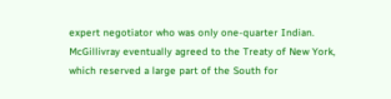expert negotiator who was only one-quarter Indian. McGillivray eventually agreed to the Treaty of New York, which reserved a large part of the South for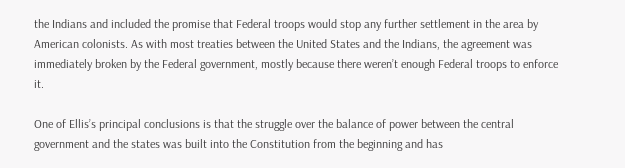the Indians and included the promise that Federal troops would stop any further settlement in the area by American colonists. As with most treaties between the United States and the Indians, the agreement was immediately broken by the Federal government, mostly because there weren’t enough Federal troops to enforce it.

One of Ellis’s principal conclusions is that the struggle over the balance of power between the central government and the states was built into the Constitution from the beginning and has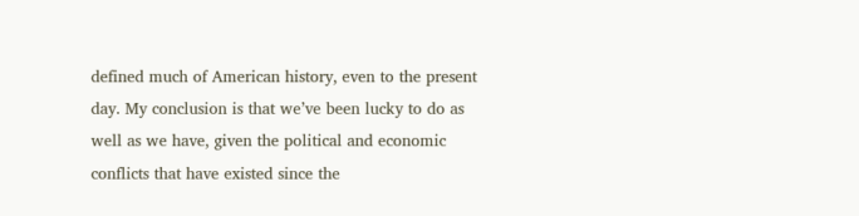defined much of American history, even to the present day. My conclusion is that we’ve been lucky to do as well as we have, given the political and economic conflicts that have existed since the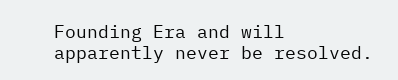Founding Era and will apparently never be resolved.